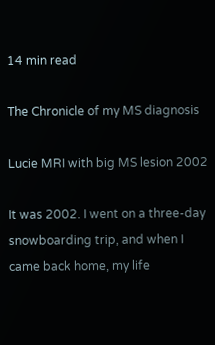14 min read

The Chronicle of my MS diagnosis

Lucie MRI with big MS lesion 2002

It was 2002. I went on a three-day snowboarding trip, and when I came back home, my life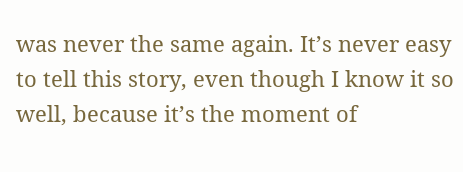was never the same again. It’s never easy to tell this story, even though I know it so well, because it’s the moment of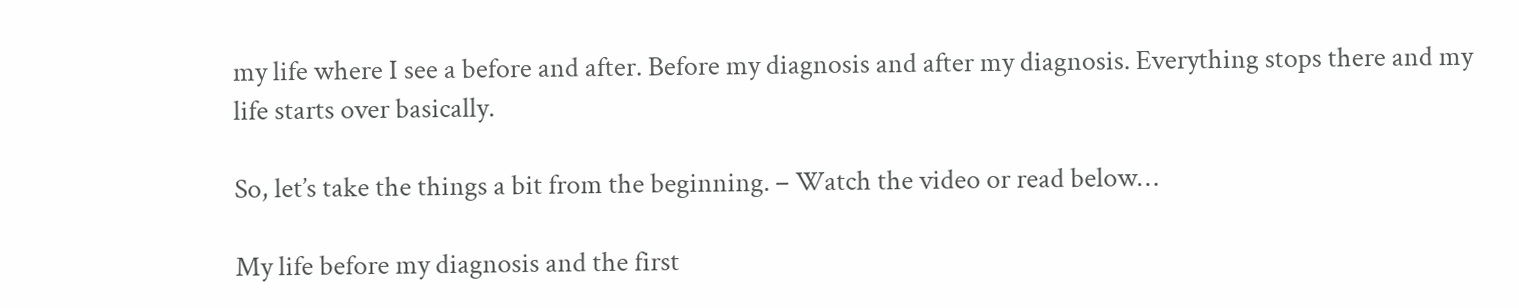my life where I see a before and after. Before my diagnosis and after my diagnosis. Everything stops there and my life starts over basically.

So, let’s take the things a bit from the beginning. – Watch the video or read below…

My life before my diagnosis and the first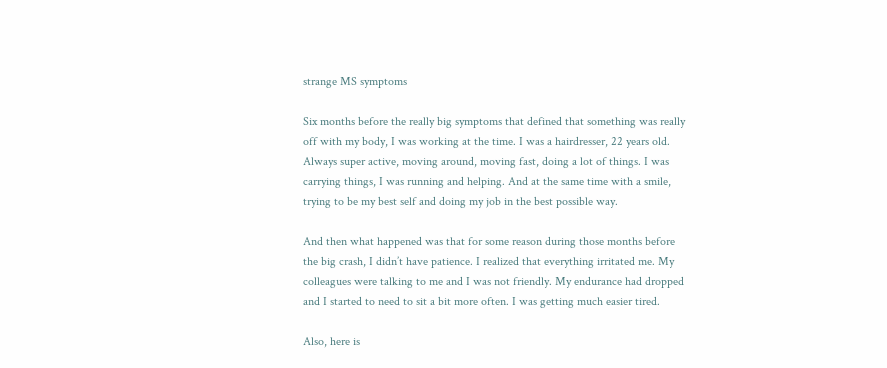strange MS symptoms

Six months before the really big symptoms that defined that something was really off with my body, I was working at the time. I was a hairdresser, 22 years old. Always super active, moving around, moving fast, doing a lot of things. I was carrying things, I was running and helping. And at the same time with a smile, trying to be my best self and doing my job in the best possible way.

And then what happened was that for some reason during those months before the big crash, I didn’t have patience. I realized that everything irritated me. My colleagues were talking to me and I was not friendly. My endurance had dropped and I started to need to sit a bit more often. I was getting much easier tired.

Also, here is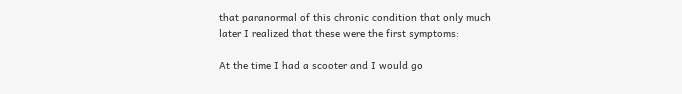that paranormal of this chronic condition that only much later I realized that these were the first symptoms:

At the time I had a scooter and I would go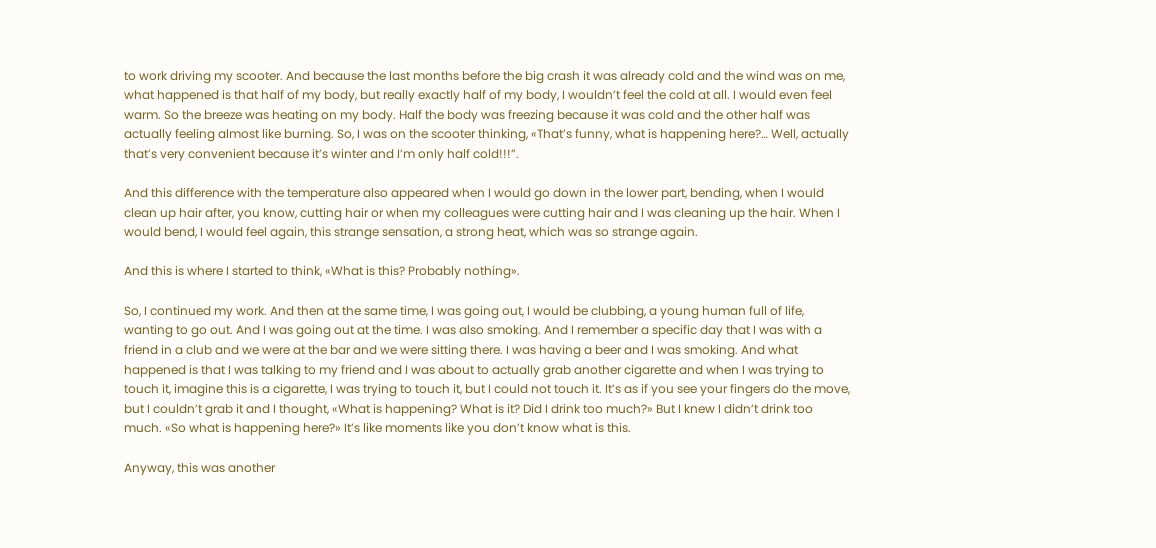to work driving my scooter. And because the last months before the big crash it was already cold and the wind was on me, what happened is that half of my body, but really exactly half of my body, I wouldn’t feel the cold at all. I would even feel warm. So the breeze was heating on my body. Half the body was freezing because it was cold and the other half was actually feeling almost like burning. So, I was on the scooter thinking, «That’s funny, what is happening here?… Well, actually that’s very convenient because it’s winter and I’m only half cold!!!”.

And this difference with the temperature also appeared when I would go down in the lower part, bending, when I would clean up hair after, you know, cutting hair or when my colleagues were cutting hair and I was cleaning up the hair. When I would bend, I would feel again, this strange sensation, a strong heat, which was so strange again.

And this is where I started to think, «What is this? Probably nothing».

So, I continued my work. And then at the same time, I was going out, I would be clubbing, a young human full of life, wanting to go out. And I was going out at the time. I was also smoking. And I remember a specific day that I was with a friend in a club and we were at the bar and we were sitting there. I was having a beer and I was smoking. And what happened is that I was talking to my friend and I was about to actually grab another cigarette and when I was trying to touch it, imagine this is a cigarette, I was trying to touch it, but I could not touch it. It’s as if you see your fingers do the move, but I couldn’t grab it and I thought, «What is happening? What is it? Did I drink too much?» But I knew I didn’t drink too much. «So what is happening here?» It’s like moments like you don’t know what is this.

Anyway, this was another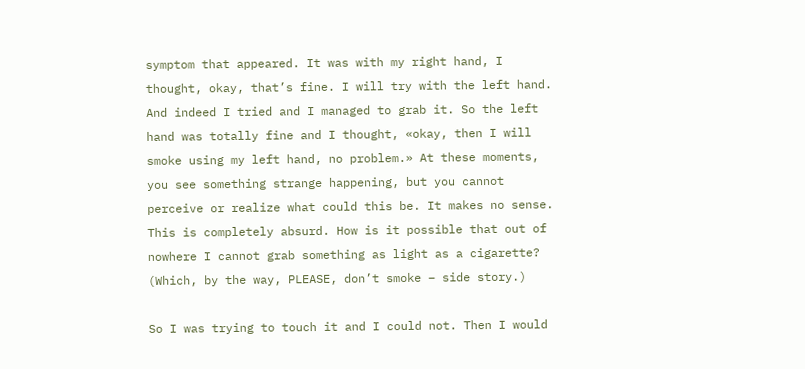symptom that appeared. It was with my right hand, I thought, okay, that’s fine. I will try with the left hand. And indeed I tried and I managed to grab it. So the left hand was totally fine and I thought, «okay, then I will smoke using my left hand, no problem.» At these moments, you see something strange happening, but you cannot perceive or realize what could this be. It makes no sense. This is completely absurd. How is it possible that out of nowhere I cannot grab something as light as a cigarette? (Which, by the way, PLEASE, don’t smoke – side story.)

So I was trying to touch it and I could not. Then I would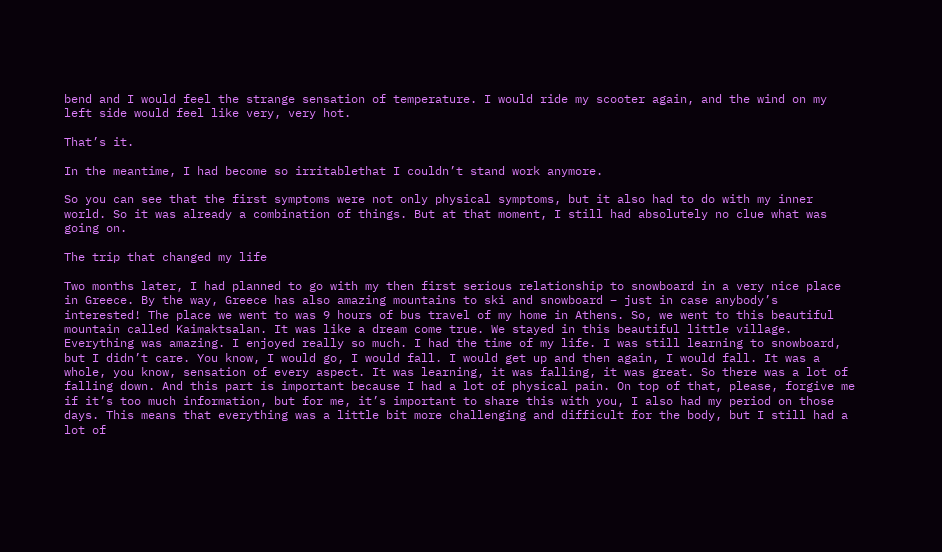bend and I would feel the strange sensation of temperature. I would ride my scooter again, and the wind on my left side would feel like very, very hot.

That’s it.

In the meantime, I had become so irritablethat I couldn’t stand work anymore.

So you can see that the first symptoms were not only physical symptoms, but it also had to do with my inner world. So it was already a combination of things. But at that moment, I still had absolutely no clue what was going on.

The trip that changed my life

Two months later, I had planned to go with my then first serious relationship to snowboard in a very nice place in Greece. By the way, Greece has also amazing mountains to ski and snowboard – just in case anybody’s interested! The place we went to was 9 hours of bus travel of my home in Athens. So, we went to this beautiful mountain called Kaimaktsalan. It was like a dream come true. We stayed in this beautiful little village. Everything was amazing. I enjoyed really so much. I had the time of my life. I was still learning to snowboard, but I didn’t care. You know, I would go, I would fall. I would get up and then again, I would fall. It was a whole, you know, sensation of every aspect. It was learning, it was falling, it was great. So there was a lot of falling down. And this part is important because I had a lot of physical pain. On top of that, please, forgive me if it’s too much information, but for me, it’s important to share this with you, I also had my period on those days. This means that everything was a little bit more challenging and difficult for the body, but I still had a lot of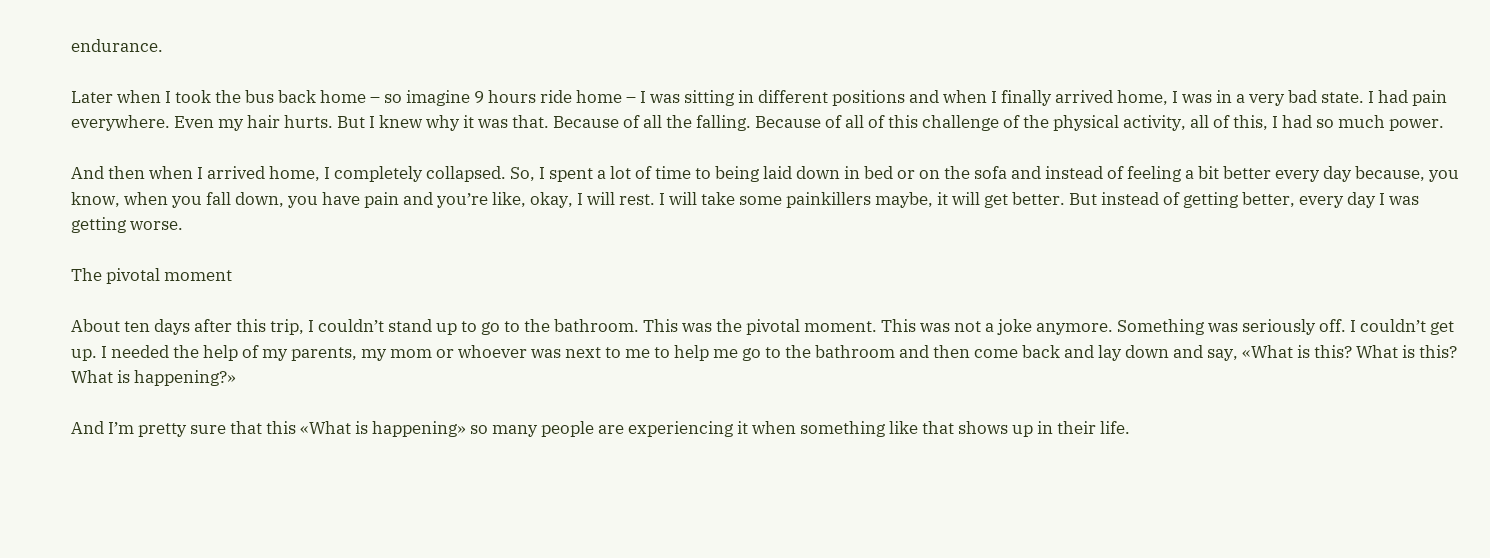endurance.

Later when I took the bus back home – so imagine 9 hours ride home – I was sitting in different positions and when I finally arrived home, I was in a very bad state. I had pain everywhere. Even my hair hurts. But I knew why it was that. Because of all the falling. Because of all of this challenge of the physical activity, all of this, I had so much power.

And then when I arrived home, I completely collapsed. So, I spent a lot of time to being laid down in bed or on the sofa and instead of feeling a bit better every day because, you know, when you fall down, you have pain and you’re like, okay, I will rest. I will take some painkillers maybe, it will get better. But instead of getting better, every day I was getting worse.

The pivotal moment

About ten days after this trip, I couldn’t stand up to go to the bathroom. This was the pivotal moment. This was not a joke anymore. Something was seriously off. I couldn’t get up. I needed the help of my parents, my mom or whoever was next to me to help me go to the bathroom and then come back and lay down and say, «What is this? What is this? What is happening?»

And I’m pretty sure that this «What is happening» so many people are experiencing it when something like that shows up in their life.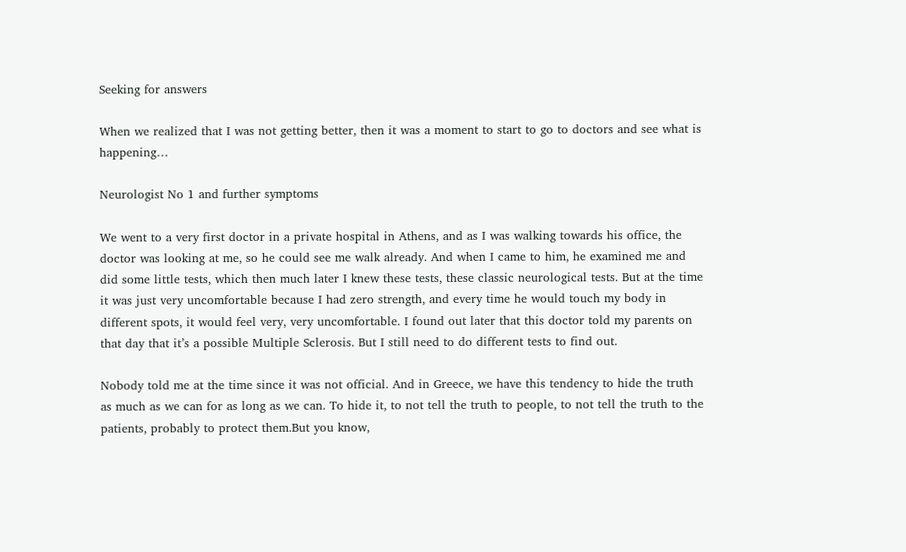Seeking for answers

When we realized that I was not getting better, then it was a moment to start to go to doctors and see what is happening…

Neurologist No 1 and further symptoms

We went to a very first doctor in a private hospital in Athens, and as I was walking towards his office, the doctor was looking at me, so he could see me walk already. And when I came to him, he examined me and did some little tests, which then much later I knew these tests, these classic neurological tests. But at the time it was just very uncomfortable because I had zero strength, and every time he would touch my body in different spots, it would feel very, very uncomfortable. I found out later that this doctor told my parents on that day that it’s a possible Multiple Sclerosis. But I still need to do different tests to find out.

Nobody told me at the time since it was not official. And in Greece, we have this tendency to hide the truth as much as we can for as long as we can. To hide it, to not tell the truth to people, to not tell the truth to the patients, probably to protect them.But you know,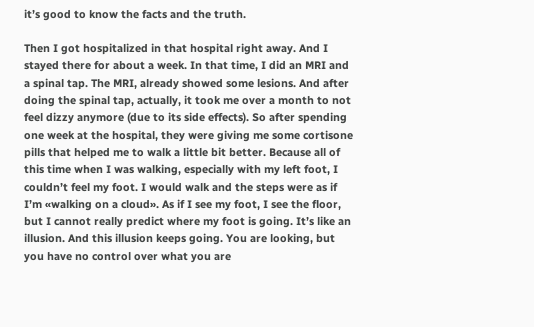it’s good to know the facts and the truth.

Then I got hospitalized in that hospital right away. And I stayed there for about a week. In that time, I did an MRI and a spinal tap. The MRI, already showed some lesions. And after doing the spinal tap, actually, it took me over a month to not feel dizzy anymore (due to its side effects). So after spending one week at the hospital, they were giving me some cortisone pills that helped me to walk a little bit better. Because all of this time when I was walking, especially with my left foot, I couldn’t feel my foot. I would walk and the steps were as if I’m «walking on a cloud». As if I see my foot, I see the floor, but I cannot really predict where my foot is going. It’s like an illusion. And this illusion keeps going. You are looking, but you have no control over what you are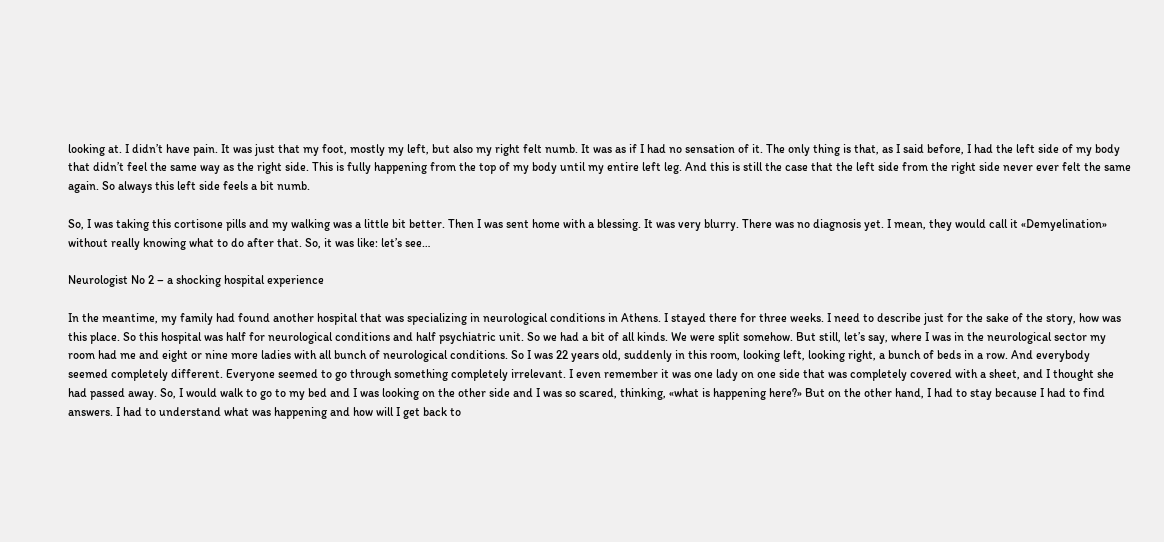looking at. I didn’t have pain. It was just that my foot, mostly my left, but also my right felt numb. It was as if I had no sensation of it. The only thing is that, as I said before, I had the left side of my body that didn’t feel the same way as the right side. This is fully happening from the top of my body until my entire left leg. And this is still the case that the left side from the right side never ever felt the same again. So always this left side feels a bit numb.

So, I was taking this cortisone pills and my walking was a little bit better. Then I was sent home with a blessing. It was very blurry. There was no diagnosis yet. I mean, they would call it «Demyelination» without really knowing what to do after that. So, it was like: let’s see…

Neurologist No 2 – a shocking hospital experience

In the meantime, my family had found another hospital that was specializing in neurological conditions in Athens. I stayed there for three weeks. I need to describe just for the sake of the story, how was this place. So this hospital was half for neurological conditions and half psychiatric unit. So we had a bit of all kinds. We were split somehow. But still, let’s say, where I was in the neurological sector my room had me and eight or nine more ladies with all bunch of neurological conditions. So I was 22 years old, suddenly in this room, looking left, looking right, a bunch of beds in a row. And everybody seemed completely different. Everyone seemed to go through something completely irrelevant. I even remember it was one lady on one side that was completely covered with a sheet, and I thought she had passed away. So, I would walk to go to my bed and I was looking on the other side and I was so scared, thinking, «what is happening here?» But on the other hand, I had to stay because I had to find answers. I had to understand what was happening and how will I get back to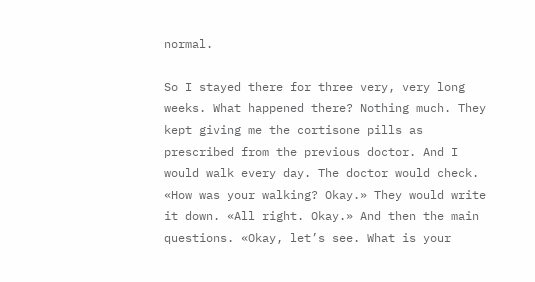normal.

So I stayed there for three very, very long weeks. What happened there? Nothing much. They kept giving me the cortisone pills as prescribed from the previous doctor. And I would walk every day. The doctor would check. «How was your walking? Okay.» They would write it down. «All right. Okay.» And then the main questions. «Okay, let’s see. What is your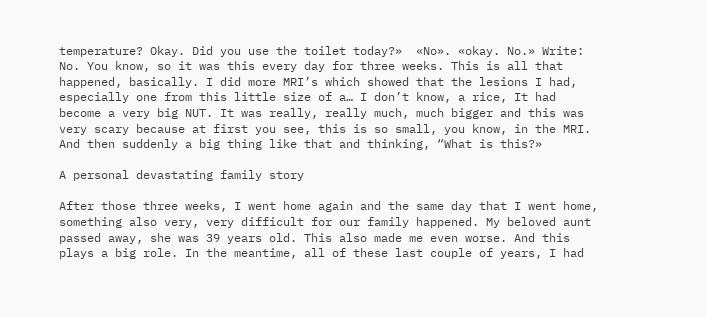temperature? Okay. Did you use the toilet today?»  «No». «okay. No.» Write: No. You know, so it was this every day for three weeks. This is all that happened, basically. I did more MRI’s which showed that the lesions I had, especially one from this little size of a… I don’t know, a rice, It had become a very big NUT. It was really, really much, much bigger and this was very scary because at first you see, this is so small, you know, in the MRI. And then suddenly a big thing like that and thinking, “What is this?»

A personal devastating family story

After those three weeks, I went home again and the same day that I went home, something also very, very difficult for our family happened. My beloved aunt passed away, she was 39 years old. This also made me even worse. And this plays a big role. In the meantime, all of these last couple of years, I had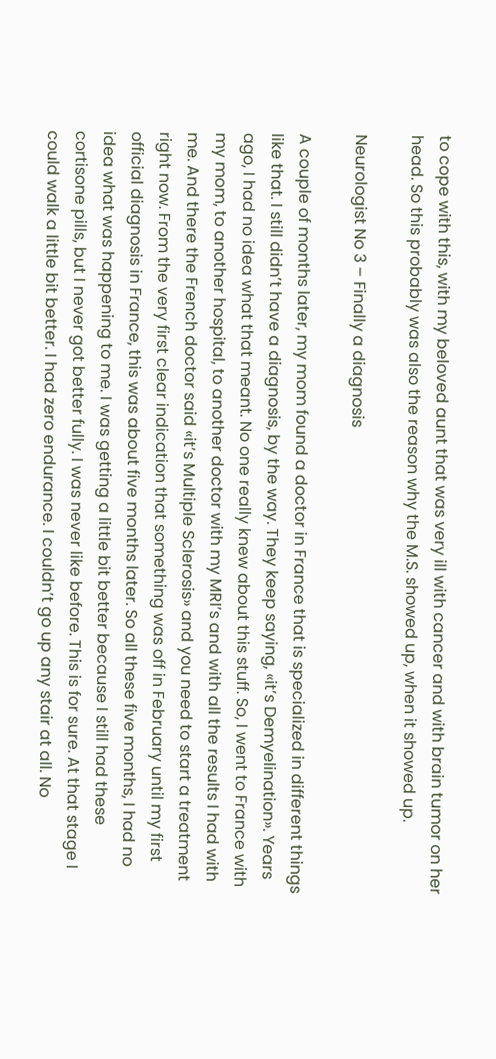to cope with this, with my beloved aunt that was very ill with cancer and with brain tumor on her head. So this probably was also the reason why the M.S. showed up, when it showed up.

Neurologist No 3 – Finally a diagnosis

A couple of months later, my mom found a doctor in France that is specialized in different things like that. I still didn’t have a diagnosis, by the way. They keep saying, «it’s Demyelination». Years ago, I had no idea what that meant. No one really knew about this stuff. So, I went to France with my mom, to another hospital, to another doctor with my MRI’s and with all the results I had with me. And there the French doctor said «it’s Multiple Sclerosis» and you need to start a treatment right now. From the very first clear indication that something was off in February until my first official diagnosis in France, this was about five months later. So all these five months, I had no idea what was happening to me. I was getting a little bit better because I still had these cortisone pills, but I never got better fully. I was never like before. This is for sure. At that stage I could walk a little bit better. I had zero endurance. I couldn’t go up any stair at all. No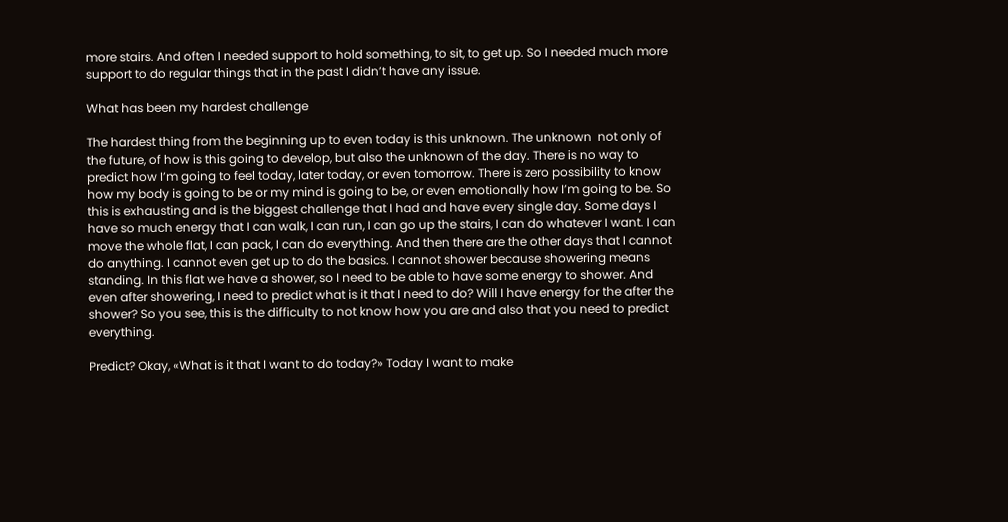more stairs. And often I needed support to hold something, to sit, to get up. So I needed much more support to do regular things that in the past I didn’t have any issue.

What has been my hardest challenge

The hardest thing from the beginning up to even today is this unknown. The unknown  not only of the future, of how is this going to develop, but also the unknown of the day. There is no way to predict how I’m going to feel today, later today, or even tomorrow. There is zero possibility to know how my body is going to be or my mind is going to be, or even emotionally how I’m going to be. So this is exhausting and is the biggest challenge that I had and have every single day. Some days I have so much energy that I can walk, I can run, I can go up the stairs, I can do whatever I want. I can move the whole flat, I can pack, I can do everything. And then there are the other days that I cannot do anything. I cannot even get up to do the basics. I cannot shower because showering means standing. In this flat we have a shower, so I need to be able to have some energy to shower. And even after showering, I need to predict what is it that I need to do? Will I have energy for the after the shower? So you see, this is the difficulty to not know how you are and also that you need to predict everything.

Predict? Okay, «What is it that I want to do today?» Today I want to make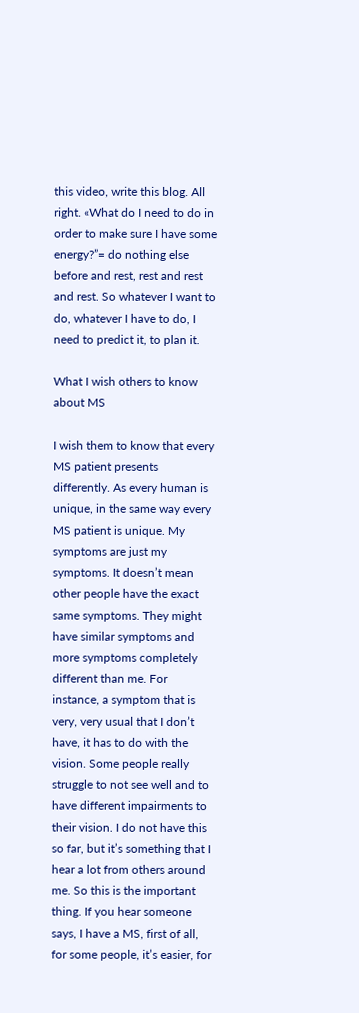this video, write this blog. All right. «What do I need to do in order to make sure I have some energy?”= do nothing else before and rest, rest and rest and rest. So whatever I want to do, whatever I have to do, I need to predict it, to plan it.

What I wish others to know about MS

I wish them to know that every MS patient presents differently. As every human is unique, in the same way every MS patient is unique. My symptoms are just my symptoms. It doesn’t mean other people have the exact same symptoms. They might have similar symptoms and more symptoms completely different than me. For instance, a symptom that is very, very usual that I don’t have, it has to do with the vision. Some people really struggle to not see well and to have different impairments to their vision. I do not have this so far, but it’s something that I hear a lot from others around me. So this is the important thing. If you hear someone says, I have a MS, first of all, for some people, it’s easier, for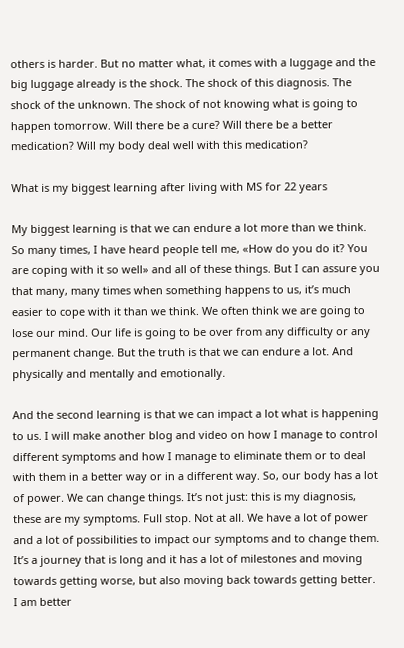others is harder. But no matter what, it comes with a luggage and the big luggage already is the shock. The shock of this diagnosis. The shock of the unknown. The shock of not knowing what is going to happen tomorrow. Will there be a cure? Will there be a better medication? Will my body deal well with this medication?

What is my biggest learning after living with MS for 22 years

My biggest learning is that we can endure a lot more than we think. So many times, I have heard people tell me, «How do you do it? You are coping with it so well» and all of these things. But I can assure you that many, many times when something happens to us, it’s much easier to cope with it than we think. We often think we are going to lose our mind. Our life is going to be over from any difficulty or any permanent change. But the truth is that we can endure a lot. And physically and mentally and emotionally.

And the second learning is that we can impact a lot what is happening to us. I will make another blog and video on how I manage to control different symptoms and how I manage to eliminate them or to deal with them in a better way or in a different way. So, our body has a lot of power. We can change things. It’s not just: this is my diagnosis, these are my symptoms. Full stop. Not at all. We have a lot of power and a lot of possibilities to impact our symptoms and to change them. It’s a journey that is long and it has a lot of milestones and moving towards getting worse, but also moving back towards getting better. I am better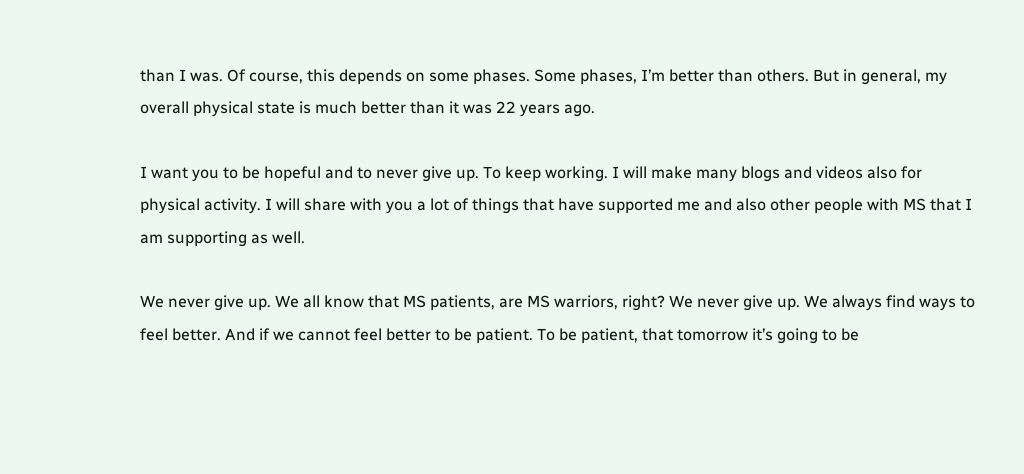than I was. Of course, this depends on some phases. Some phases, I’m better than others. But in general, my overall physical state is much better than it was 22 years ago.

I want you to be hopeful and to never give up. To keep working. I will make many blogs and videos also for physical activity. I will share with you a lot of things that have supported me and also other people with MS that I am supporting as well.

We never give up. We all know that MS patients, are MS warriors, right? We never give up. We always find ways to feel better. And if we cannot feel better to be patient. To be patient, that tomorrow it’s going to be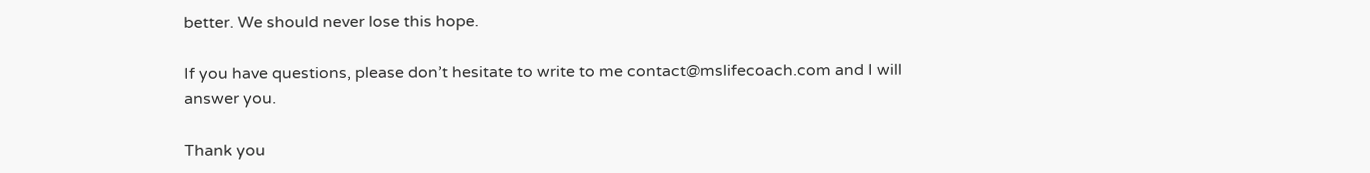better. We should never lose this hope.

If you have questions, please don’t hesitate to write to me contact@mslifecoach.com and I will answer you.

Thank you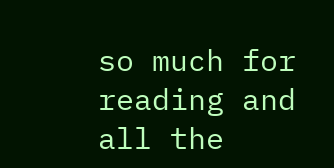so much for reading and all the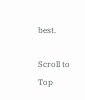best.

Scroll to Top